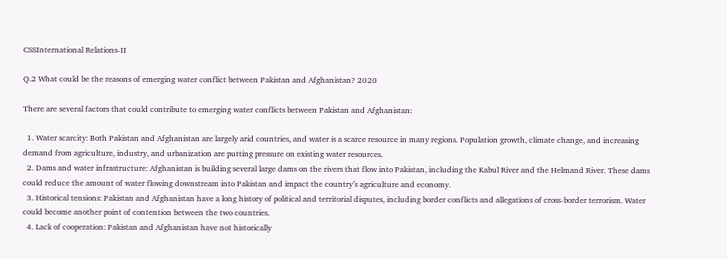CSSInternational Relations-II

Q.2 What could be the reasons of emerging water conflict between Pakistan and Afghanistan? 2020

There are several factors that could contribute to emerging water conflicts between Pakistan and Afghanistan:

  1. Water scarcity: Both Pakistan and Afghanistan are largely arid countries, and water is a scarce resource in many regions. Population growth, climate change, and increasing demand from agriculture, industry, and urbanization are putting pressure on existing water resources.
  2. Dams and water infrastructure: Afghanistan is building several large dams on the rivers that flow into Pakistan, including the Kabul River and the Helmand River. These dams could reduce the amount of water flowing downstream into Pakistan and impact the country’s agriculture and economy.
  3. Historical tensions: Pakistan and Afghanistan have a long history of political and territorial disputes, including border conflicts and allegations of cross-border terrorism. Water could become another point of contention between the two countries.
  4. Lack of cooperation: Pakistan and Afghanistan have not historically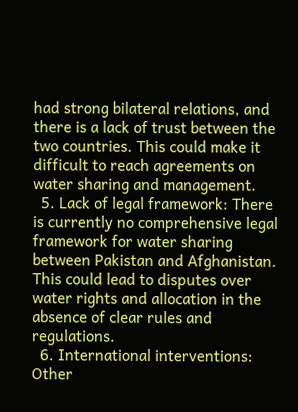had strong bilateral relations, and there is a lack of trust between the two countries. This could make it difficult to reach agreements on water sharing and management.
  5. Lack of legal framework: There is currently no comprehensive legal framework for water sharing between Pakistan and Afghanistan. This could lead to disputes over water rights and allocation in the absence of clear rules and regulations.
  6. International interventions: Other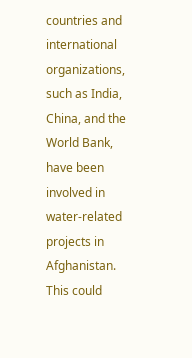countries and international organizations, such as India, China, and the World Bank, have been involved in water-related projects in Afghanistan. This could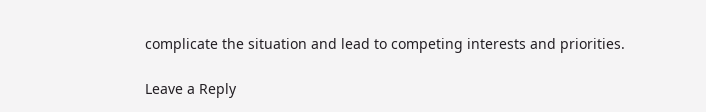complicate the situation and lead to competing interests and priorities.

Leave a Reply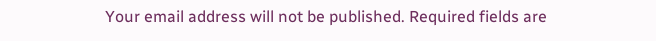Your email address will not be published. Required fields are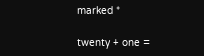marked *

twenty + one =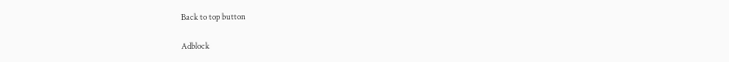Back to top button

Adblock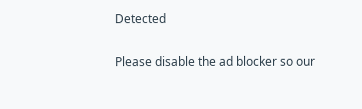Detected

Please disable the ad blocker so our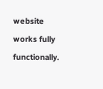website works fully functionally.